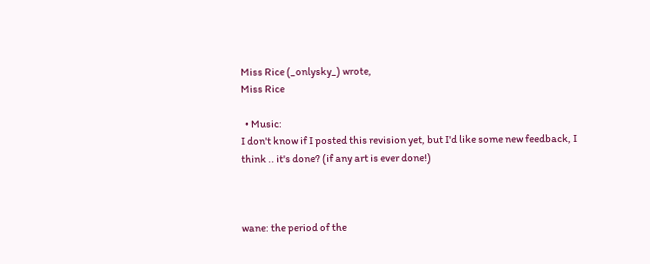Miss Rice (_onlysky_) wrote,
Miss Rice

  • Music:
I don't know if I posted this revision yet, but I'd like some new feedback, I think .. it's done? (if any art is ever done!)



wane: the period of the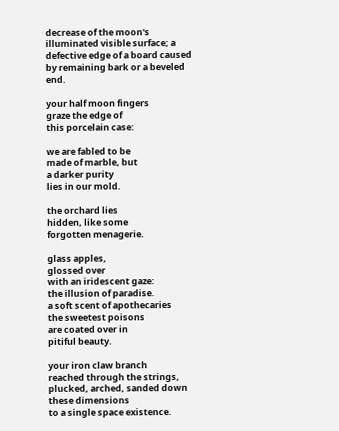decrease of the moon's illuminated visible surface; a defective edge of a board caused by remaining bark or a beveled end.

your half moon fingers
graze the edge of
this porcelain case:

we are fabled to be
made of marble, but
a darker purity
lies in our mold.

the orchard lies
hidden, like some
forgotten menagerie.

glass apples,
glossed over
with an iridescent gaze:
the illusion of paradise.
a soft scent of apothecaries
the sweetest poisons
are coated over in
pitiful beauty.

your iron claw branch
reached through the strings,
plucked, arched, sanded down
these dimensions
to a single space existence.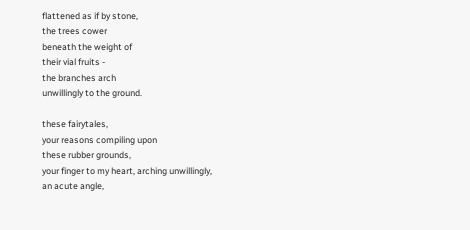flattened as if by stone,
the trees cower
beneath the weight of
their vial fruits -
the branches arch
unwillingly to the ground.

these fairytales,
your reasons compiling upon
these rubber grounds,
your finger to my heart, arching unwillingly,
an acute angle,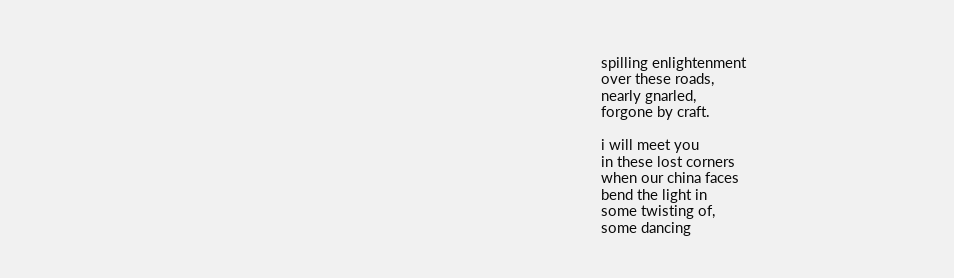spilling enlightenment
over these roads,
nearly gnarled,
forgone by craft.

i will meet you
in these lost corners
when our china faces
bend the light in
some twisting of,
some dancing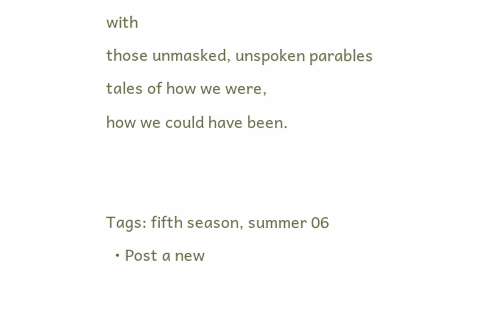with
those unmasked, unspoken parables
tales of how we were,
how we could have been.


Tags: fifth season, summer 06
  • Post a new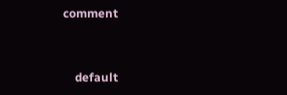comment


    default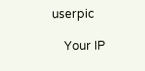userpic

    Your IP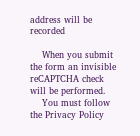address will be recorded

    When you submit the form an invisible reCAPTCHA check will be performed.
    You must follow the Privacy Policy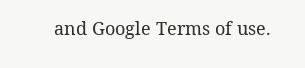and Google Terms of use.